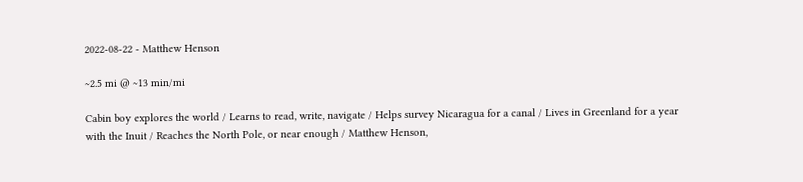2022-08-22 - Matthew Henson

~2.5 mi @ ~13 min/mi

Cabin boy explores the world / Learns to read, write, navigate / Helps survey Nicaragua for a canal / Lives in Greenland for a year with the Inuit / Reaches the North Pole, or near enough / Matthew Henson,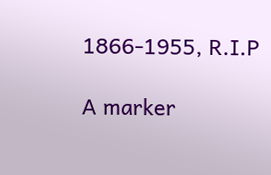1866-1955, R.I.P

A marker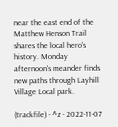near the east end of the Matthew Henson Trail shares the local hero's history. Monday afternoon's meander finds new paths through Layhill Village Local park.

(trackfile) - ^z - 2022-11-07